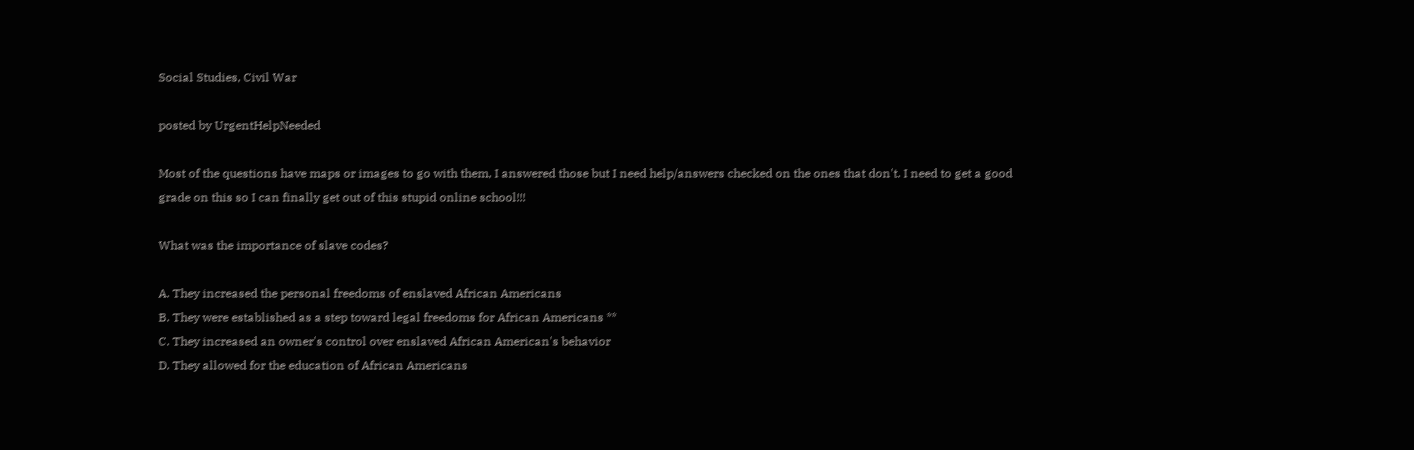Social Studies, Civil War

posted by UrgentHelpNeeded

Most of the questions have maps or images to go with them, I answered those but I need help/answers checked on the ones that don't. I need to get a good grade on this so I can finally get out of this stupid online school!!!

What was the importance of slave codes?

A. They increased the personal freedoms of enslaved African Americans
B. They were established as a step toward legal freedoms for African Americans **
C. They increased an owner's control over enslaved African American's behavior
D. They allowed for the education of African Americans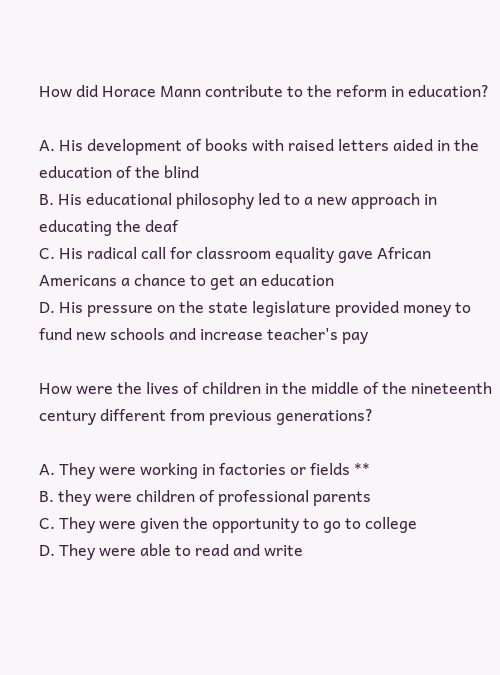How did Horace Mann contribute to the reform in education?

A. His development of books with raised letters aided in the education of the blind
B. His educational philosophy led to a new approach in educating the deaf
C. His radical call for classroom equality gave African Americans a chance to get an education
D. His pressure on the state legislature provided money to fund new schools and increase teacher's pay

How were the lives of children in the middle of the nineteenth century different from previous generations?

A. They were working in factories or fields **
B. they were children of professional parents
C. They were given the opportunity to go to college
D. They were able to read and write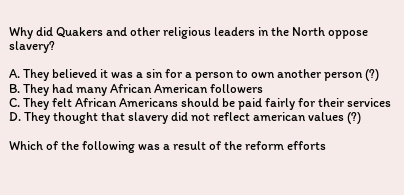Why did Quakers and other religious leaders in the North oppose slavery?

A. They believed it was a sin for a person to own another person (?)
B. They had many African American followers
C. They felt African Americans should be paid fairly for their services
D. They thought that slavery did not reflect american values (?)

Which of the following was a result of the reform efforts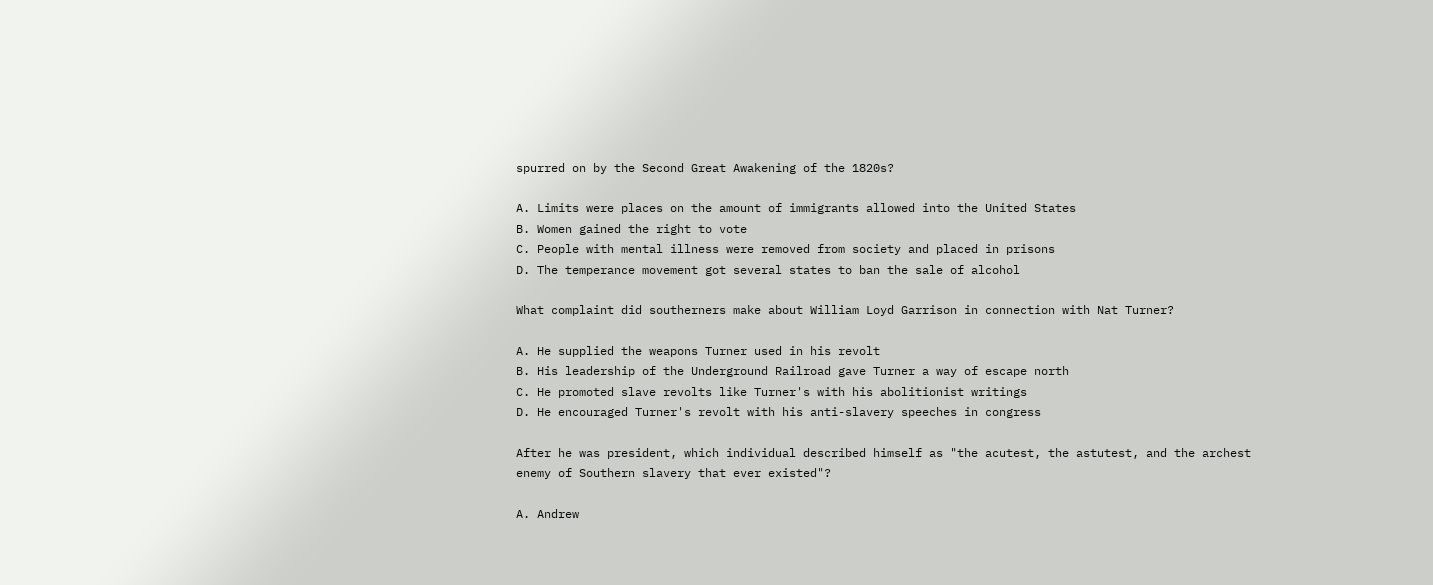spurred on by the Second Great Awakening of the 1820s?

A. Limits were places on the amount of immigrants allowed into the United States
B. Women gained the right to vote
C. People with mental illness were removed from society and placed in prisons
D. The temperance movement got several states to ban the sale of alcohol

What complaint did southerners make about William Loyd Garrison in connection with Nat Turner?

A. He supplied the weapons Turner used in his revolt
B. His leadership of the Underground Railroad gave Turner a way of escape north
C. He promoted slave revolts like Turner's with his abolitionist writings
D. He encouraged Turner's revolt with his anti-slavery speeches in congress

After he was president, which individual described himself as "the acutest, the astutest, and the archest enemy of Southern slavery that ever existed"?

A. Andrew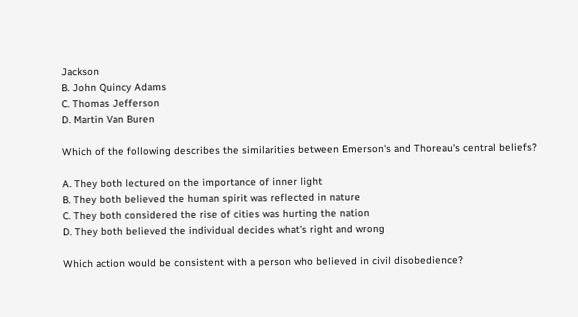Jackson
B. John Quincy Adams
C. Thomas Jefferson
D. Martin Van Buren

Which of the following describes the similarities between Emerson's and Thoreau's central beliefs?

A. They both lectured on the importance of inner light
B. They both believed the human spirit was reflected in nature
C. They both considered the rise of cities was hurting the nation
D. They both believed the individual decides what's right and wrong

Which action would be consistent with a person who believed in civil disobedience?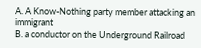A. A Know-Nothing party member attacking an immigrant
B. a conductor on the Underground Railroad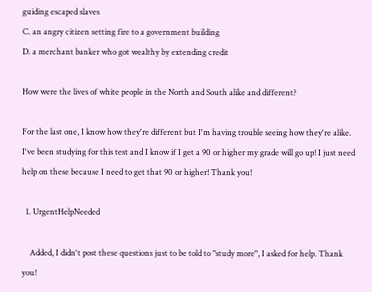guiding escaped slaves
C. an angry citizen setting fire to a government building
D. a merchant banker who got wealthy by extending credit

How were the lives of white people in the North and South alike and different?

For the last one, I know how they're different but I'm having trouble seeing how they're alike. I've been studying for this test and I know if I get a 90 or higher my grade will go up! I just need help on these because I need to get that 90 or higher! Thank you!

  1. UrgentHelpNeeded

    Added, I didn't post these questions just to be told to "study more", I asked for help. Thank you!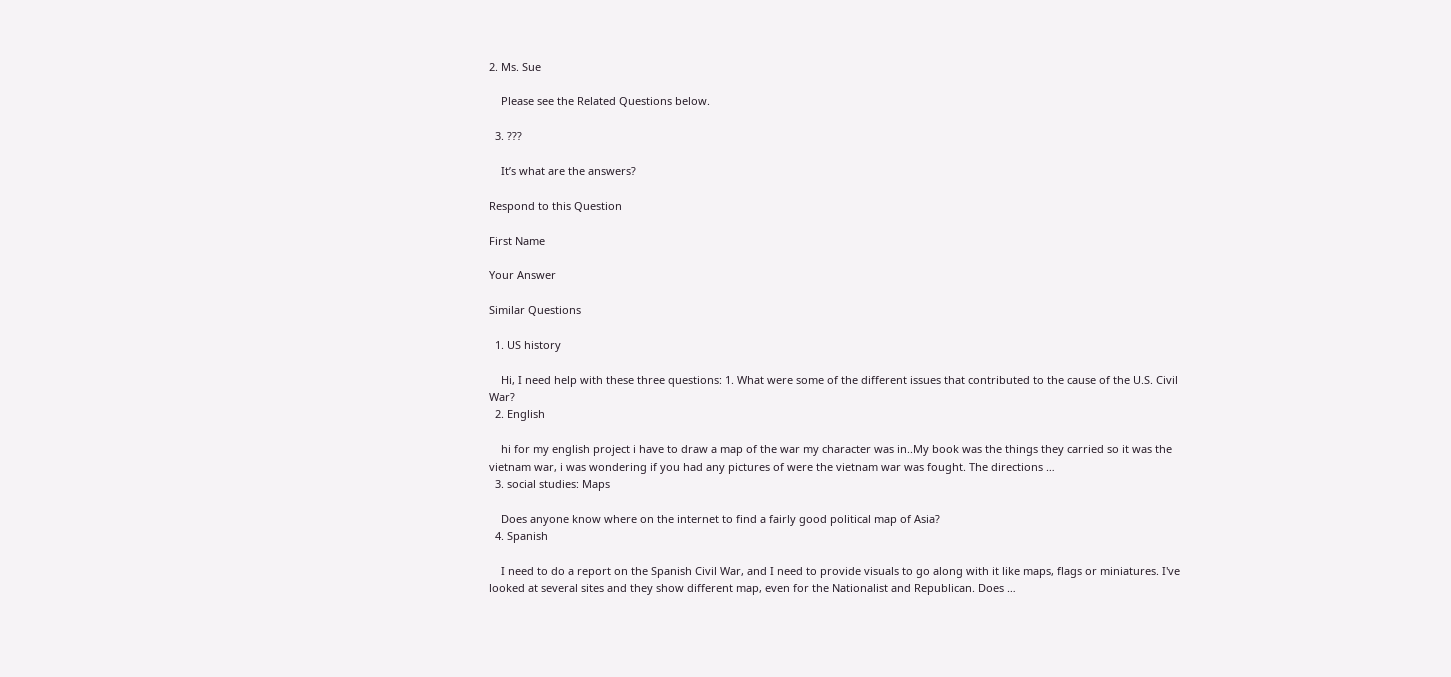2. Ms. Sue

    Please see the Related Questions below.

  3. ???

    It’s what are the answers?

Respond to this Question

First Name

Your Answer

Similar Questions

  1. US history

    Hi, I need help with these three questions: 1. What were some of the different issues that contributed to the cause of the U.S. Civil War?
  2. English

    hi for my english project i have to draw a map of the war my character was in..My book was the things they carried so it was the vietnam war, i was wondering if you had any pictures of were the vietnam war was fought. The directions …
  3. social studies: Maps

    Does anyone know where on the internet to find a fairly good political map of Asia?
  4. Spanish

    I need to do a report on the Spanish Civil War, and I need to provide visuals to go along with it like maps, flags or miniatures. I've looked at several sites and they show different map, even for the Nationalist and Republican. Does …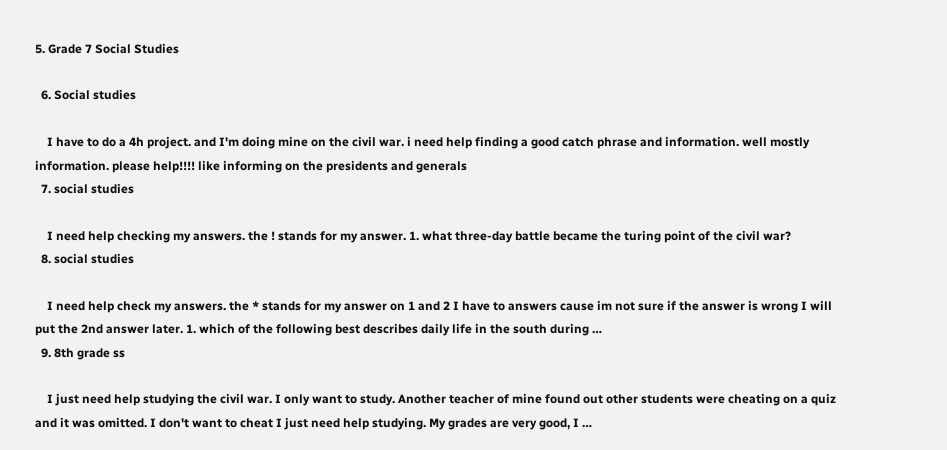5. Grade 7 Social Studies

  6. Social studies

    I have to do a 4h project. and I'm doing mine on the civil war. i need help finding a good catch phrase and information. well mostly information. please help!!!! like informing on the presidents and generals
  7. social studies

    I need help checking my answers. the ! stands for my answer. 1. what three-day battle became the turing point of the civil war?
  8. social studies

    I need help check my answers. the * stands for my answer on 1 and 2 I have to answers cause im not sure if the answer is wrong I will put the 2nd answer later. 1. which of the following best describes daily life in the south during …
  9. 8th grade ss

    I just need help studying the civil war. I only want to study. Another teacher of mine found out other students were cheating on a quiz and it was omitted. I don't want to cheat I just need help studying. My grades are very good, I …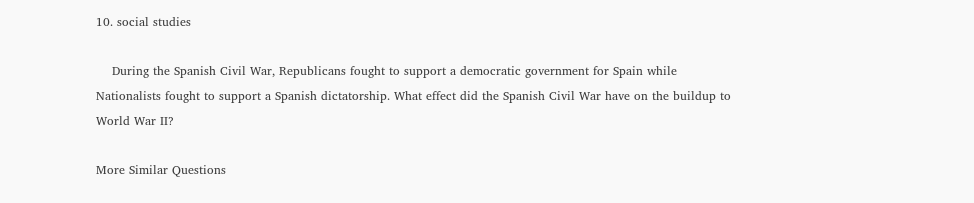10. social studies

    During the Spanish Civil War, Republicans fought to support a democratic government for Spain while Nationalists fought to support a Spanish dictatorship. What effect did the Spanish Civil War have on the buildup to World War II?

More Similar Questions